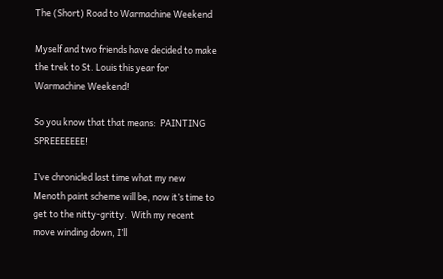The (Short) Road to Warmachine Weekend

Myself and two friends have decided to make the trek to St. Louis this year for Warmachine Weekend!

So you know that that means:  PAINTING SPREEEEEEE!

I’ve chronicled last time what my new Menoth paint scheme will be, now it’s time to get to the nitty-gritty.  With my recent move winding down, I’ll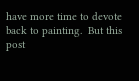have more time to devote back to painting.  But this post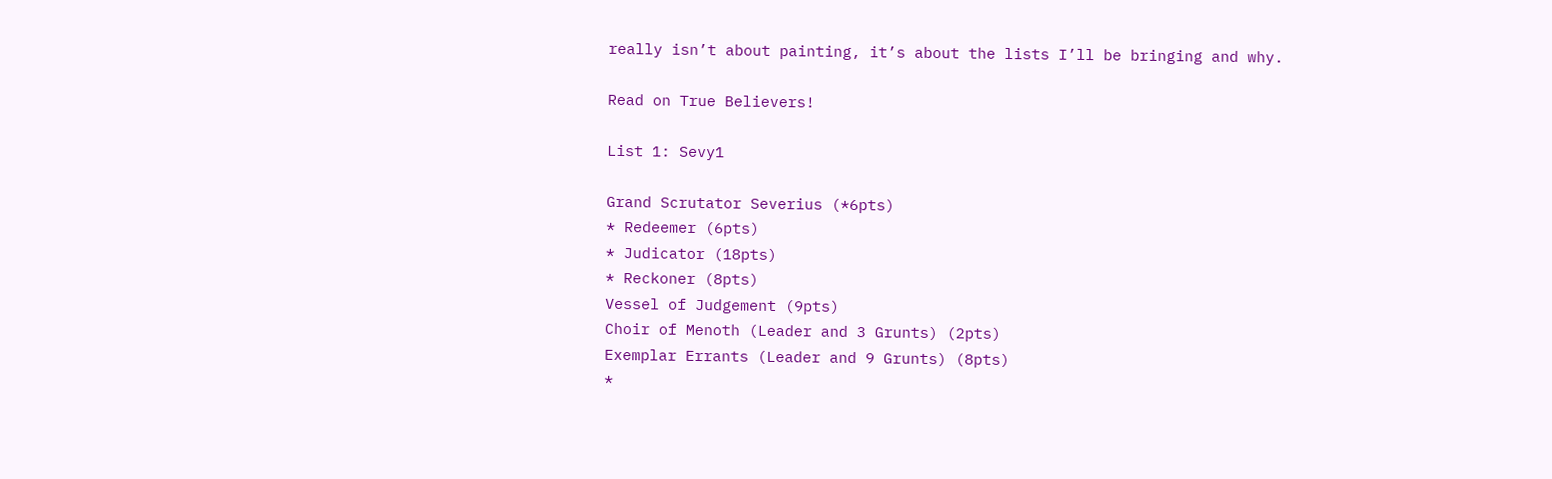really isn’t about painting, it’s about the lists I’ll be bringing and why.

Read on True Believers!

List 1: Sevy1

Grand Scrutator Severius (*6pts)
* Redeemer (6pts)
* Judicator (18pts)
* Reckoner (8pts)
Vessel of Judgement (9pts)
Choir of Menoth (Leader and 3 Grunts) (2pts)
Exemplar Errants (Leader and 9 Grunts) (8pts)
*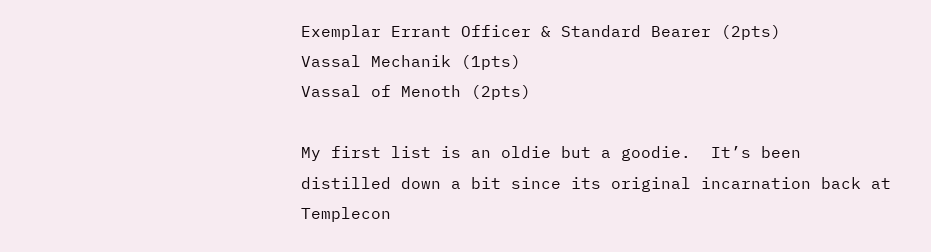Exemplar Errant Officer & Standard Bearer (2pts)
Vassal Mechanik (1pts)
Vassal of Menoth (2pts)

My first list is an oldie but a goodie.  It’s been distilled down a bit since its original incarnation back at Templecon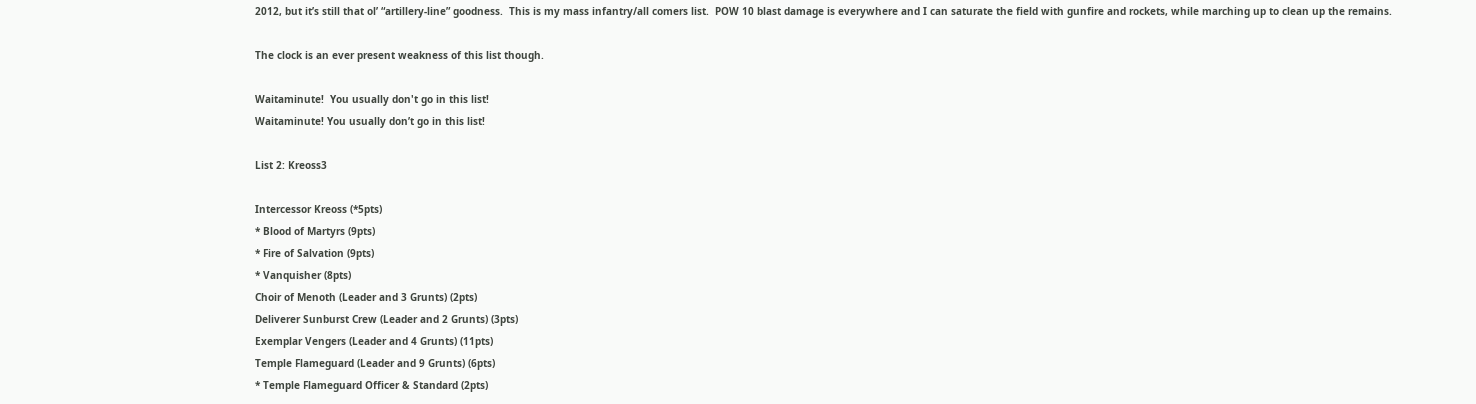2012, but it’s still that ol’ “artillery-line” goodness.  This is my mass infantry/all comers list.  POW 10 blast damage is everywhere and I can saturate the field with gunfire and rockets, while marching up to clean up the remains.

The clock is an ever present weakness of this list though.

Waitaminute!  You usually don't go in this list!
Waitaminute! You usually don’t go in this list!

List 2: Kreoss3

Intercessor Kreoss (*5pts)
* Blood of Martyrs (9pts)
* Fire of Salvation (9pts)
* Vanquisher (8pts)
Choir of Menoth (Leader and 3 Grunts) (2pts)
Deliverer Sunburst Crew (Leader and 2 Grunts) (3pts)
Exemplar Vengers (Leader and 4 Grunts) (11pts)
Temple Flameguard (Leader and 9 Grunts) (6pts)
* Temple Flameguard Officer & Standard (2pts)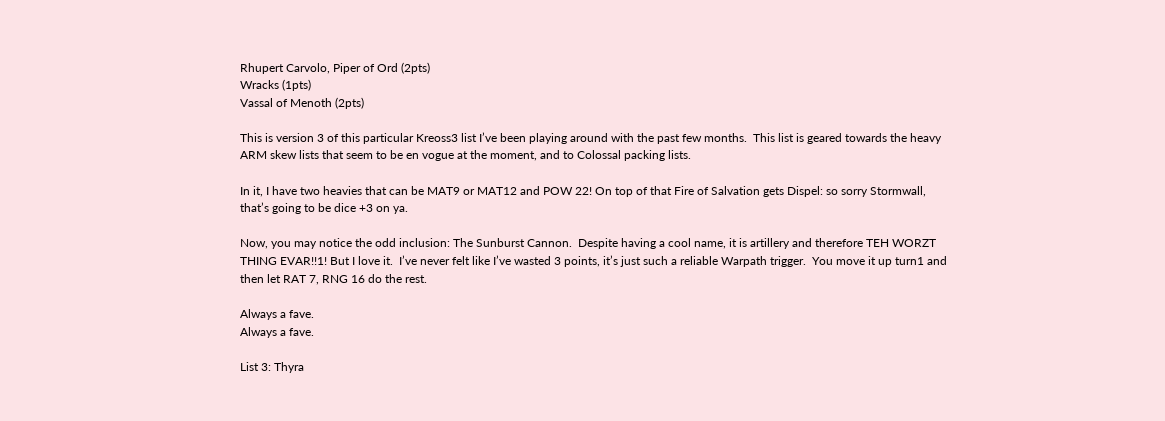Rhupert Carvolo, Piper of Ord (2pts)
Wracks (1pts)
Vassal of Menoth (2pts)

This is version 3 of this particular Kreoss3 list I’ve been playing around with the past few months.  This list is geared towards the heavy ARM skew lists that seem to be en vogue at the moment, and to Colossal packing lists.

In it, I have two heavies that can be MAT9 or MAT12 and POW 22! On top of that Fire of Salvation gets Dispel: so sorry Stormwall, that’s going to be dice +3 on ya.

Now, you may notice the odd inclusion: The Sunburst Cannon.  Despite having a cool name, it is artillery and therefore TEH WORZT THING EVAR!!1! But I love it.  I’ve never felt like I’ve wasted 3 points, it’s just such a reliable Warpath trigger.  You move it up turn1 and then let RAT 7, RNG 16 do the rest.

Always a fave.
Always a fave.

List 3: Thyra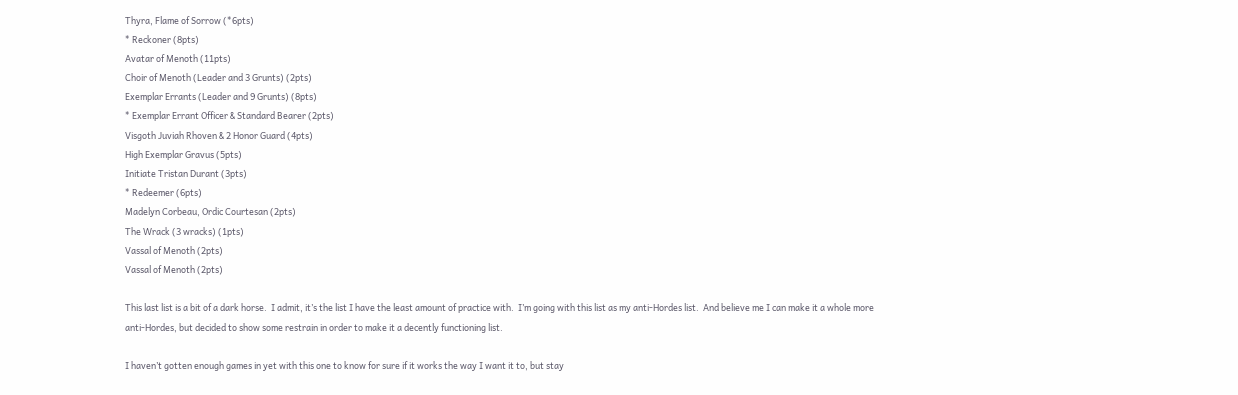Thyra, Flame of Sorrow (*6pts)
* Reckoner (8pts)
Avatar of Menoth (11pts)
Choir of Menoth (Leader and 3 Grunts) (2pts)
Exemplar Errants (Leader and 9 Grunts) (8pts)
* Exemplar Errant Officer & Standard Bearer (2pts)
Visgoth Juviah Rhoven & 2 Honor Guard (4pts)
High Exemplar Gravus (5pts)
Initiate Tristan Durant (3pts)
* Redeemer (6pts)
Madelyn Corbeau, Ordic Courtesan (2pts)
The Wrack (3 wracks) (1pts)
Vassal of Menoth (2pts)
Vassal of Menoth (2pts)

This last list is a bit of a dark horse.  I admit, it’s the list I have the least amount of practice with.  I’m going with this list as my anti-Hordes list.  And believe me I can make it a whole more anti-Hordes, but decided to show some restrain in order to make it a decently functioning list.

I haven’t gotten enough games in yet with this one to know for sure if it works the way I want it to, but stay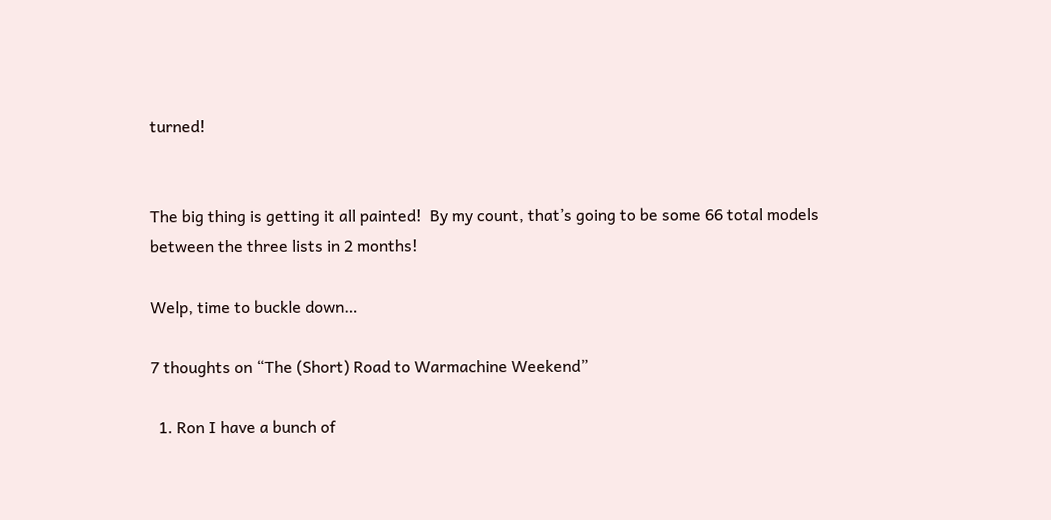turned!


The big thing is getting it all painted!  By my count, that’s going to be some 66 total models between the three lists in 2 months!

Welp, time to buckle down…

7 thoughts on “The (Short) Road to Warmachine Weekend”

  1. Ron I have a bunch of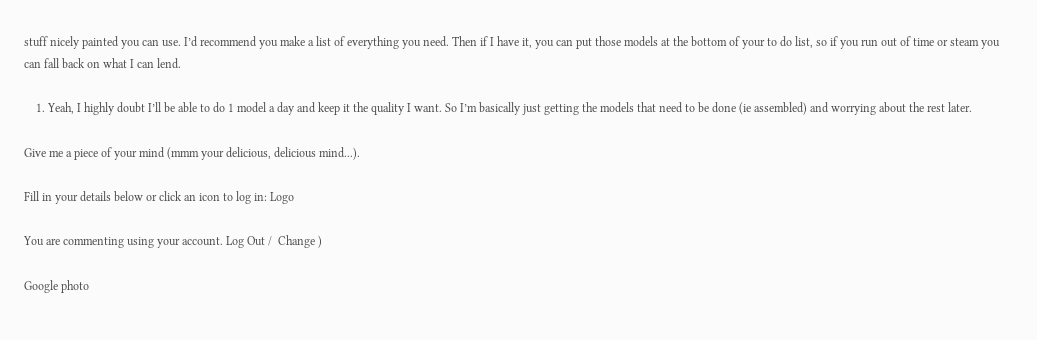stuff nicely painted you can use. I’d recommend you make a list of everything you need. Then if I have it, you can put those models at the bottom of your to do list, so if you run out of time or steam you can fall back on what I can lend.

    1. Yeah, I highly doubt I’ll be able to do 1 model a day and keep it the quality I want. So I’m basically just getting the models that need to be done (ie assembled) and worrying about the rest later.

Give me a piece of your mind (mmm your delicious, delicious mind...).

Fill in your details below or click an icon to log in: Logo

You are commenting using your account. Log Out /  Change )

Google photo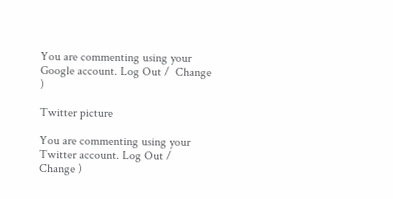You are commenting using your Google account. Log Out /  Change )

Twitter picture

You are commenting using your Twitter account. Log Out /  Change )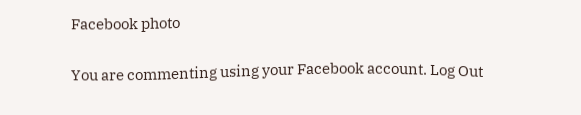Facebook photo

You are commenting using your Facebook account. Log Out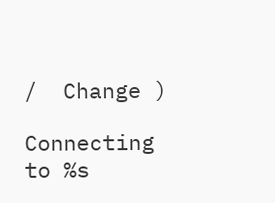/  Change )

Connecting to %s